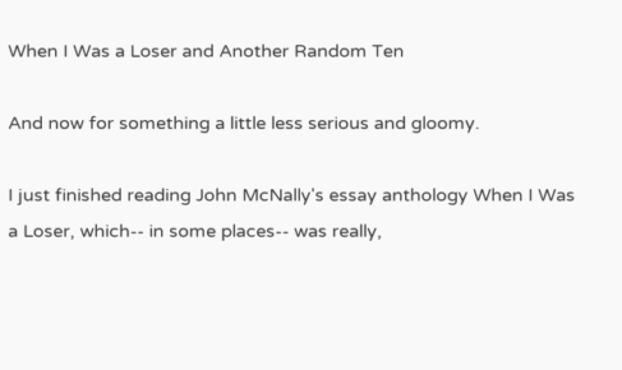When I Was a Loser and Another Random Ten

And now for something a little less serious and gloomy.

I just finished reading John McNally's essay anthology When I Was a Loser, which-- in some places-- was really,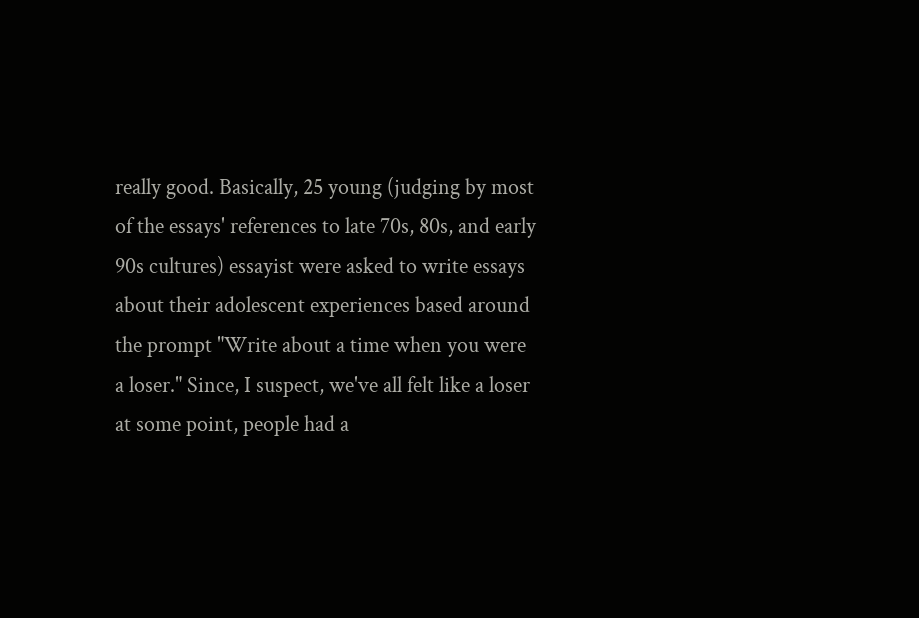really good. Basically, 25 young (judging by most of the essays' references to late 70s, 80s, and early 90s cultures) essayist were asked to write essays about their adolescent experiences based around the prompt "Write about a time when you were a loser." Since, I suspect, we've all felt like a loser at some point, people had a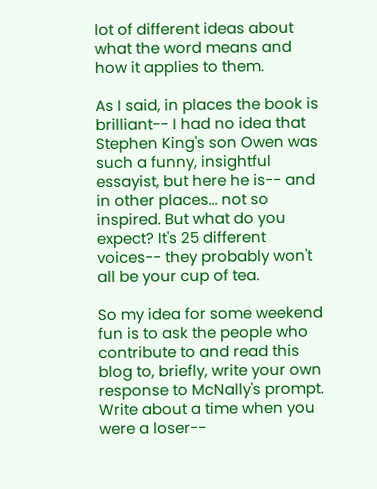lot of different ideas about what the word means and how it applies to them.

As I said, in places the book is brilliant-- I had no idea that Stephen King's son Owen was such a funny, insightful essayist, but here he is-- and in other places... not so inspired. But what do you expect? It's 25 different voices-- they probably won't all be your cup of tea.

So my idea for some weekend fun is to ask the people who contribute to and read this blog to, briefly, write your own response to McNally's prompt. Write about a time when you were a loser--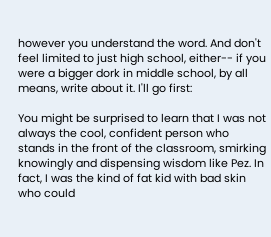however you understand the word. And don't feel limited to just high school, either-- if you were a bigger dork in middle school, by all means, write about it. I'll go first:

You might be surprised to learn that I was not always the cool, confident person who stands in the front of the classroom, smirking knowingly and dispensing wisdom like Pez. In fact, I was the kind of fat kid with bad skin who could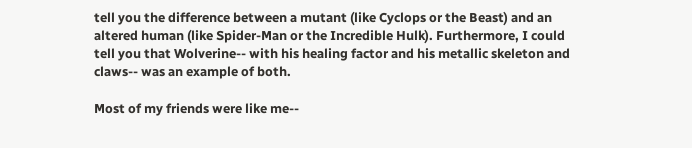tell you the difference between a mutant (like Cyclops or the Beast) and an altered human (like Spider-Man or the Incredible Hulk). Furthermore, I could tell you that Wolverine-- with his healing factor and his metallic skeleton and claws-- was an example of both.

Most of my friends were like me--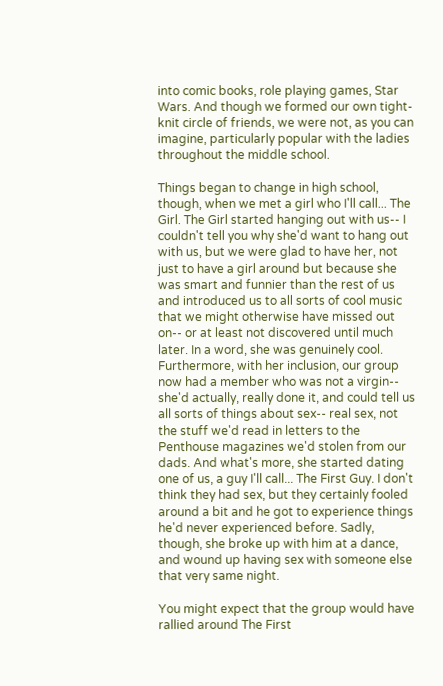into comic books, role playing games, Star Wars. And though we formed our own tight-knit circle of friends, we were not, as you can imagine, particularly popular with the ladies throughout the middle school.

Things began to change in high school, though, when we met a girl who I'll call... The Girl. The Girl started hanging out with us-- I couldn't tell you why she'd want to hang out with us, but we were glad to have her, not just to have a girl around but because she was smart and funnier than the rest of us and introduced us to all sorts of cool music that we might otherwise have missed out on-- or at least not discovered until much later. In a word, she was genuinely cool. Furthermore, with her inclusion, our group now had a member who was not a virgin-- she'd actually, really done it, and could tell us all sorts of things about sex-- real sex, not the stuff we'd read in letters to the Penthouse magazines we'd stolen from our dads. And what's more, she started dating one of us, a guy I'll call... The First Guy. I don't think they had sex, but they certainly fooled around a bit and he got to experience things he'd never experienced before. Sadly, though, she broke up with him at a dance, and wound up having sex with someone else that very same night.

You might expect that the group would have rallied around The First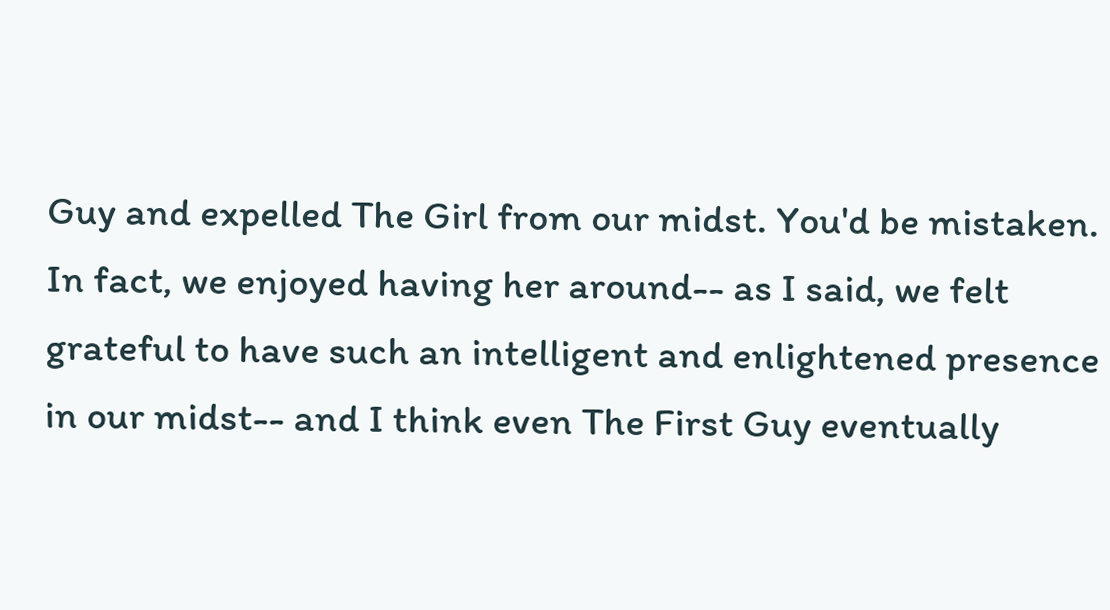Guy and expelled The Girl from our midst. You'd be mistaken. In fact, we enjoyed having her around-- as I said, we felt grateful to have such an intelligent and enlightened presence in our midst-- and I think even The First Guy eventually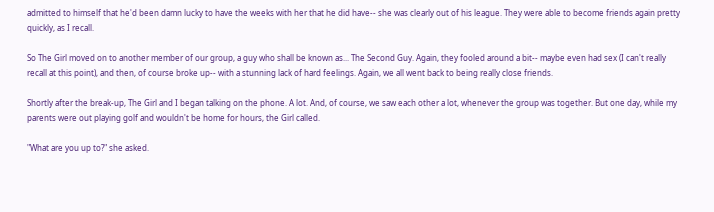admitted to himself that he'd been damn lucky to have the weeks with her that he did have-- she was clearly out of his league. They were able to become friends again pretty quickly, as I recall.

So The Girl moved on to another member of our group, a guy who shall be known as... The Second Guy. Again, they fooled around a bit-- maybe even had sex (I can't really recall at this point), and then, of course broke up-- with a stunning lack of hard feelings. Again, we all went back to being really close friends.

Shortly after the break-up, The Girl and I began talking on the phone. A lot. And, of course, we saw each other a lot, whenever the group was together. But one day, while my parents were out playing golf and wouldn't be home for hours, the Girl called.

"What are you up to?" she asked.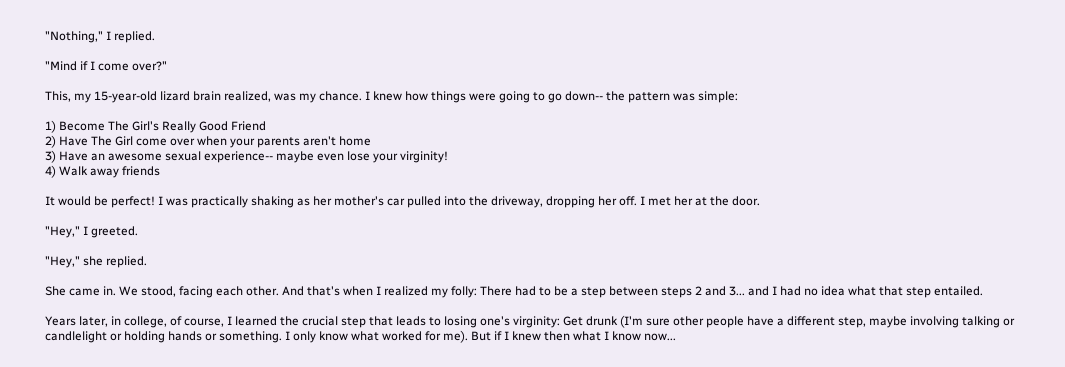"Nothing," I replied.

"Mind if I come over?"

This, my 15-year-old lizard brain realized, was my chance. I knew how things were going to go down-- the pattern was simple:

1) Become The Girl's Really Good Friend
2) Have The Girl come over when your parents aren't home
3) Have an awesome sexual experience-- maybe even lose your virginity!
4) Walk away friends

It would be perfect! I was practically shaking as her mother's car pulled into the driveway, dropping her off. I met her at the door.

"Hey," I greeted.

"Hey," she replied.

She came in. We stood, facing each other. And that's when I realized my folly: There had to be a step between steps 2 and 3... and I had no idea what that step entailed.

Years later, in college, of course, I learned the crucial step that leads to losing one's virginity: Get drunk (I'm sure other people have a different step, maybe involving talking or candlelight or holding hands or something. I only know what worked for me). But if I knew then what I know now...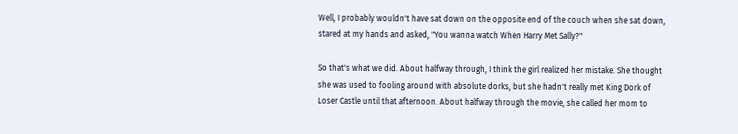Well, I probably wouldn't have sat down on the opposite end of the couch when she sat down, stared at my hands and asked, "You wanna watch When Harry Met Sally?"

So that's what we did. About halfway through, I think the girl realized her mistake. She thought she was used to fooling around with absolute dorks, but she hadn't really met King Dork of Loser Castle until that afternoon. About halfway through the movie, she called her mom to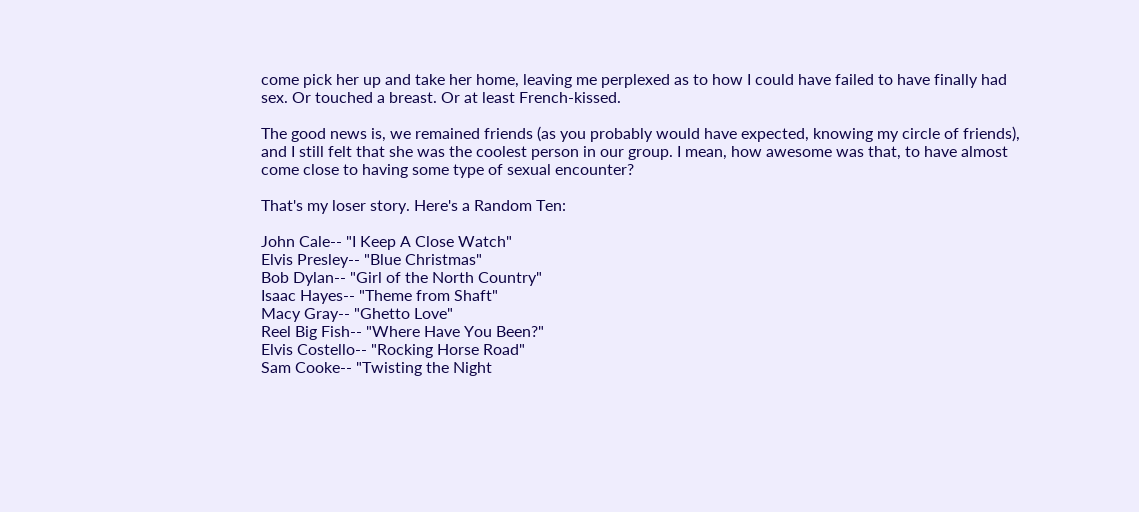come pick her up and take her home, leaving me perplexed as to how I could have failed to have finally had sex. Or touched a breast. Or at least French-kissed.

The good news is, we remained friends (as you probably would have expected, knowing my circle of friends), and I still felt that she was the coolest person in our group. I mean, how awesome was that, to have almost come close to having some type of sexual encounter?

That's my loser story. Here's a Random Ten:

John Cale-- "I Keep A Close Watch"
Elvis Presley-- "Blue Christmas"
Bob Dylan-- "Girl of the North Country"
Isaac Hayes-- "Theme from Shaft"
Macy Gray-- "Ghetto Love"
Reel Big Fish-- "Where Have You Been?"
Elvis Costello-- "Rocking Horse Road"
Sam Cooke-- "Twisting the Night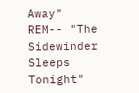Away"
REM-- "The Sidewinder Sleeps Tonight"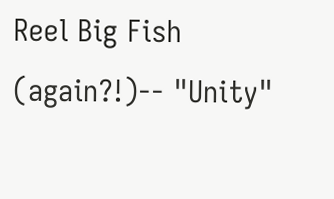Reel Big Fish (again?!)-- "Unity"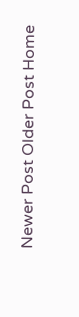Newer Post Older Post Home